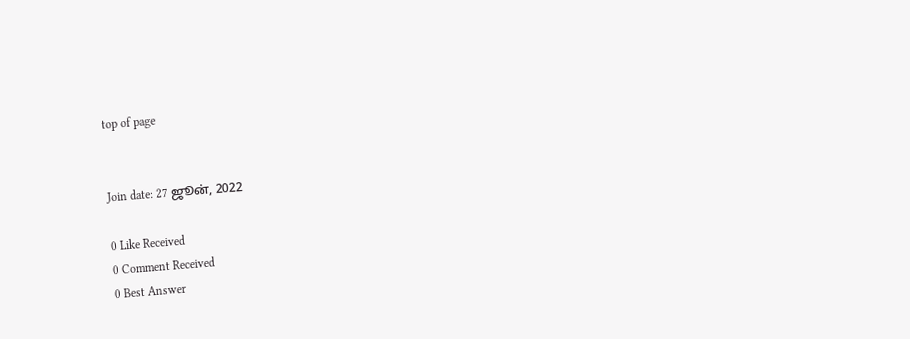top of page


Join date: 27 ஜூன், 2022

0 Like Received
0 Comment Received
0 Best Answer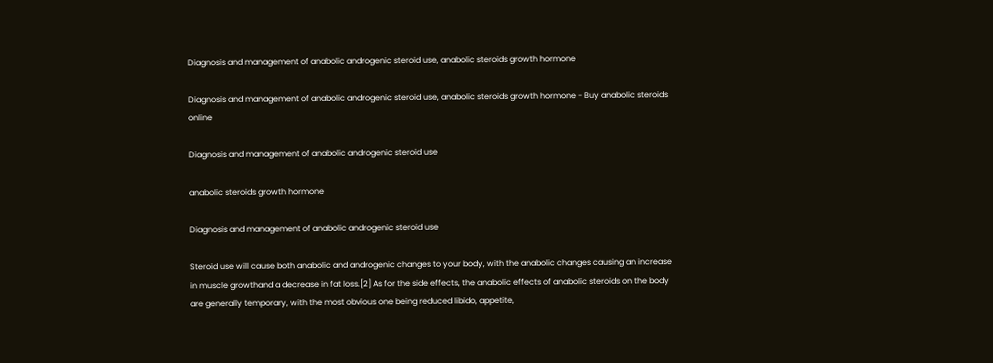Diagnosis and management of anabolic androgenic steroid use, anabolic steroids growth hormone

Diagnosis and management of anabolic androgenic steroid use, anabolic steroids growth hormone - Buy anabolic steroids online

Diagnosis and management of anabolic androgenic steroid use

anabolic steroids growth hormone

Diagnosis and management of anabolic androgenic steroid use

Steroid use will cause both anabolic and androgenic changes to your body, with the anabolic changes causing an increase in muscle growthand a decrease in fat loss.[2] As for the side effects, the anabolic effects of anabolic steroids on the body are generally temporary, with the most obvious one being reduced libido, appetite,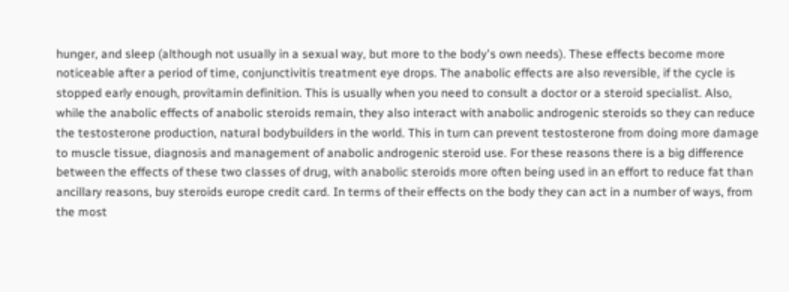hunger, and sleep (although not usually in a sexual way, but more to the body's own needs). These effects become more noticeable after a period of time, conjunctivitis treatment eye drops. The anabolic effects are also reversible, if the cycle is stopped early enough, provitamin definition. This is usually when you need to consult a doctor or a steroid specialist. Also, while the anabolic effects of anabolic steroids remain, they also interact with anabolic androgenic steroids so they can reduce the testosterone production, natural bodybuilders in the world. This in turn can prevent testosterone from doing more damage to muscle tissue, diagnosis and management of anabolic androgenic steroid use. For these reasons there is a big difference between the effects of these two classes of drug, with anabolic steroids more often being used in an effort to reduce fat than ancillary reasons, buy steroids europe credit card. In terms of their effects on the body they can act in a number of ways, from the most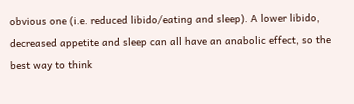obvious one (i.e. reduced libido/eating and sleep). A lower libido, decreased appetite and sleep can all have an anabolic effect, so the best way to think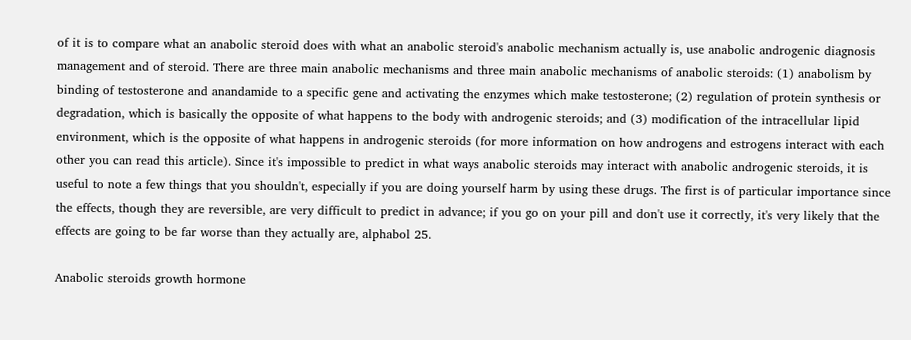of it is to compare what an anabolic steroid does with what an anabolic steroid's anabolic mechanism actually is, use anabolic androgenic diagnosis management and of steroid. There are three main anabolic mechanisms and three main anabolic mechanisms of anabolic steroids: (1) anabolism by binding of testosterone and anandamide to a specific gene and activating the enzymes which make testosterone; (2) regulation of protein synthesis or degradation, which is basically the opposite of what happens to the body with androgenic steroids; and (3) modification of the intracellular lipid environment, which is the opposite of what happens in androgenic steroids (for more information on how androgens and estrogens interact with each other you can read this article). Since it's impossible to predict in what ways anabolic steroids may interact with anabolic androgenic steroids, it is useful to note a few things that you shouldn't, especially if you are doing yourself harm by using these drugs. The first is of particular importance since the effects, though they are reversible, are very difficult to predict in advance; if you go on your pill and don't use it correctly, it's very likely that the effects are going to be far worse than they actually are, alphabol 25.

Anabolic steroids growth hormone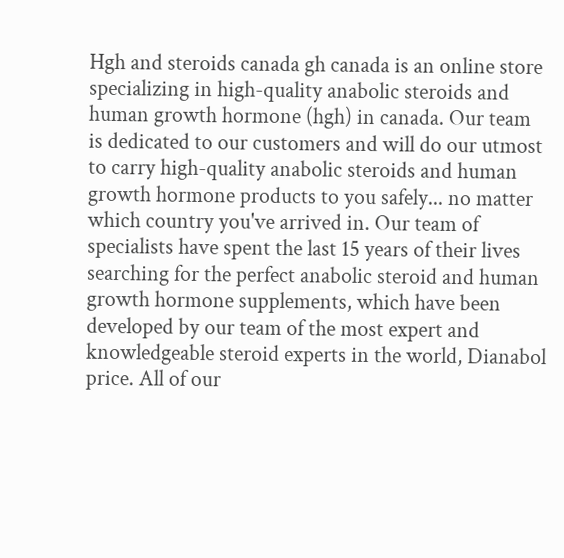Hgh and steroids canada gh canada is an online store specializing in high-quality anabolic steroids and human growth hormone (hgh) in canada. Our team is dedicated to our customers and will do our utmost to carry high-quality anabolic steroids and human growth hormone products to you safely... no matter which country you've arrived in. Our team of specialists have spent the last 15 years of their lives searching for the perfect anabolic steroid and human growth hormone supplements, which have been developed by our team of the most expert and knowledgeable steroid experts in the world, Dianabol price. All of our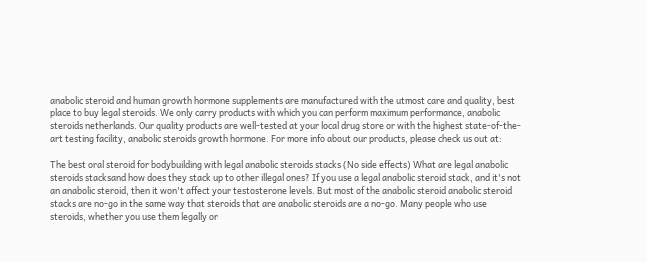anabolic steroid and human growth hormone supplements are manufactured with the utmost care and quality, best place to buy legal steroids. We only carry products with which you can perform maximum performance, anabolic steroids netherlands. Our quality products are well-tested at your local drug store or with the highest state-of-the-art testing facility, anabolic steroids growth hormone. For more info about our products, please check us out at:

The best oral steroid for bodybuilding with legal anabolic steroids stacks (No side effects) What are legal anabolic steroids stacksand how does they stack up to other illegal ones? If you use a legal anabolic steroid stack, and it's not an anabolic steroid, then it won't affect your testosterone levels. But most of the anabolic steroid anabolic steroid stacks are no-go in the same way that steroids that are anabolic steroids are a no-go. Many people who use steroids, whether you use them legally or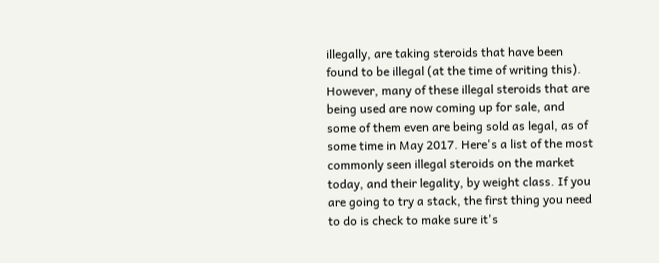illegally, are taking steroids that have been found to be illegal (at the time of writing this). However, many of these illegal steroids that are being used are now coming up for sale, and some of them even are being sold as legal, as of some time in May 2017. Here's a list of the most commonly seen illegal steroids on the market today, and their legality, by weight class. If you are going to try a stack, the first thing you need to do is check to make sure it's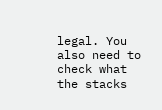legal. You also need to check what the stacks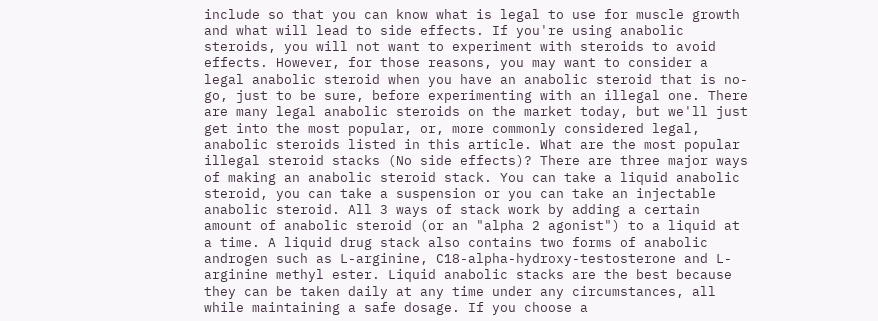include so that you can know what is legal to use for muscle growth and what will lead to side effects. If you're using anabolic steroids, you will not want to experiment with steroids to avoid effects. However, for those reasons, you may want to consider a legal anabolic steroid when you have an anabolic steroid that is no-go, just to be sure, before experimenting with an illegal one. There are many legal anabolic steroids on the market today, but we'll just get into the most popular, or, more commonly considered legal, anabolic steroids listed in this article. What are the most popular illegal steroid stacks (No side effects)? There are three major ways of making an anabolic steroid stack. You can take a liquid anabolic steroid, you can take a suspension or you can take an injectable anabolic steroid. All 3 ways of stack work by adding a certain amount of anabolic steroid (or an "alpha 2 agonist") to a liquid at a time. A liquid drug stack also contains two forms of anabolic androgen such as L-arginine, C18-alpha-hydroxy-testosterone and L-arginine methyl ester. Liquid anabolic stacks are the best because they can be taken daily at any time under any circumstances, all while maintaining a safe dosage. If you choose a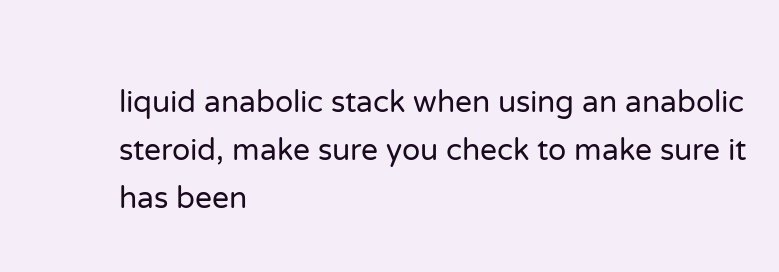liquid anabolic stack when using an anabolic steroid, make sure you check to make sure it has been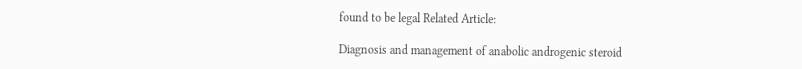found to be legal Related Article:

Diagnosis and management of anabolic androgenic steroid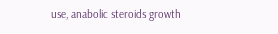use, anabolic steroids growth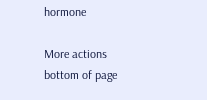hormone

More actions
bottom of page